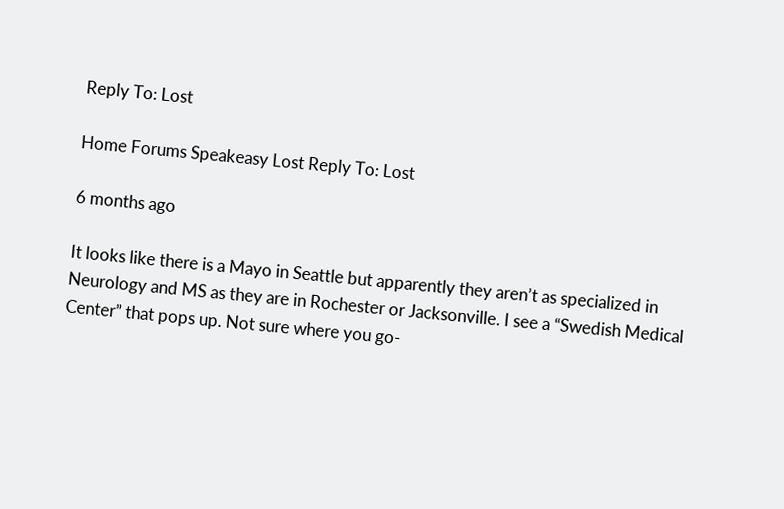Reply To: Lost

Home Forums Speakeasy Lost Reply To: Lost

6 months ago

It looks like there is a Mayo in Seattle but apparently they aren’t as specialized in Neurology and MS as they are in Rochester or Jacksonville. I see a “Swedish Medical Center” that pops up. Not sure where you go-